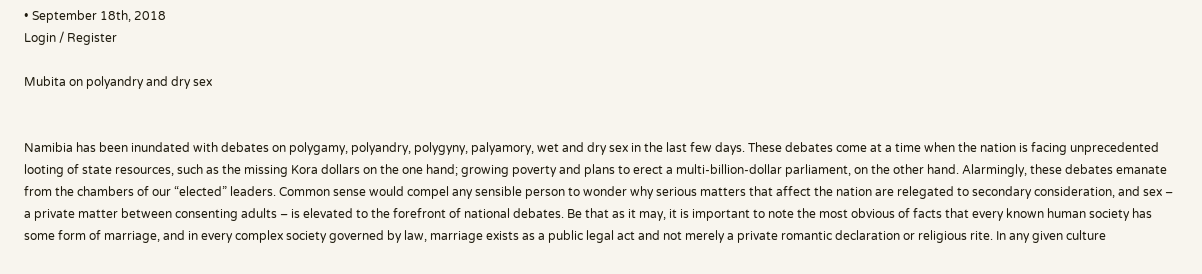• September 18th, 2018
Login / Register

Mubita on polyandry and dry sex


Namibia has been inundated with debates on polygamy, polyandry, polygyny, palyamory, wet and dry sex in the last few days. These debates come at a time when the nation is facing unprecedented looting of state resources, such as the missing Kora dollars on the one hand; growing poverty and plans to erect a multi-billion-dollar parliament, on the other hand. Alarmingly, these debates emanate from the chambers of our “elected” leaders. Common sense would compel any sensible person to wonder why serious matters that affect the nation are relegated to secondary consideration, and sex – a private matter between consenting adults – is elevated to the forefront of national debates. Be that as it may, it is important to note the most obvious of facts that every known human society has some form of marriage, and in every complex society governed by law, marriage exists as a public legal act and not merely a private romantic declaration or religious rite. In any given culture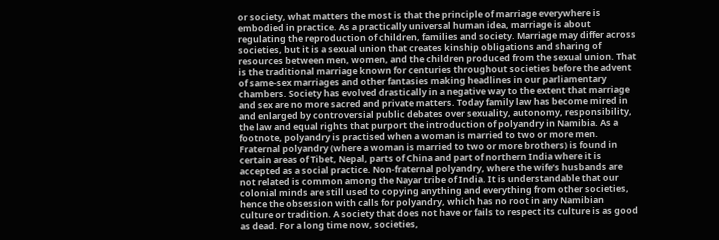or society, what matters the most is that the principle of marriage everywhere is embodied in practice. As a practically universal human idea, marriage is about regulating the reproduction of children, families and society. Marriage may differ across societies, but it is a sexual union that creates kinship obligations and sharing of resources between men, women, and the children produced from the sexual union. That is the traditional marriage known for centuries throughout societies before the advent of same-sex marriages and other fantasies making headlines in our parliamentary chambers. Society has evolved drastically in a negative way to the extent that marriage and sex are no more sacred and private matters. Today family law has become mired in and enlarged by controversial public debates over sexuality, autonomy, responsibility, the law and equal rights that purport the introduction of polyandry in Namibia. As a footnote, polyandry is practised when a woman is married to two or more men. Fraternal polyandry (where a woman is married to two or more brothers) is found in certain areas of Tibet, Nepal, parts of China and part of northern India where it is accepted as a social practice. Non-fraternal polyandry, where the wife’s husbands are not related is common among the Nayar tribe of India. It is understandable that our colonial minds are still used to copying anything and everything from other societies, hence the obsession with calls for polyandry, which has no root in any Namibian culture or tradition. A society that does not have or fails to respect its culture is as good as dead. For a long time now, societies,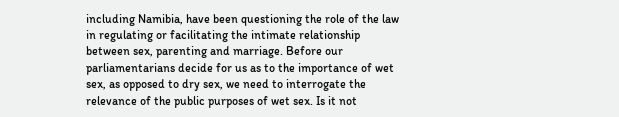including Namibia, have been questioning the role of the law in regulating or facilitating the intimate relationship between sex, parenting and marriage. Before our parliamentarians decide for us as to the importance of wet sex, as opposed to dry sex, we need to interrogate the relevance of the public purposes of wet sex. Is it not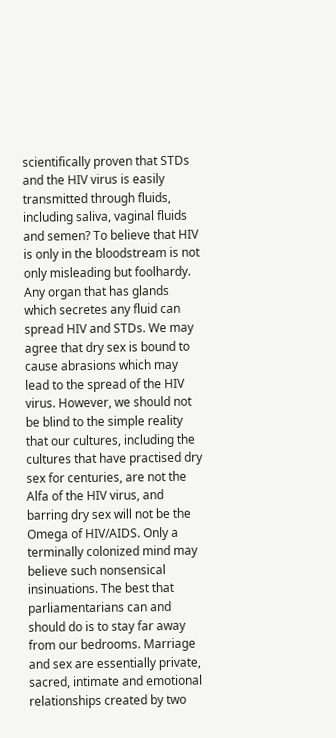scientifically proven that STDs and the HIV virus is easily transmitted through fluids, including saliva, vaginal fluids and semen? To believe that HIV is only in the bloodstream is not only misleading but foolhardy. Any organ that has glands which secretes any fluid can spread HIV and STDs. We may agree that dry sex is bound to cause abrasions which may lead to the spread of the HIV virus. However, we should not be blind to the simple reality that our cultures, including the cultures that have practised dry sex for centuries, are not the Alfa of the HIV virus, and barring dry sex will not be the Omega of HIV/AIDS. Only a terminally colonized mind may believe such nonsensical insinuations. The best that parliamentarians can and should do is to stay far away from our bedrooms. Marriage and sex are essentially private, sacred, intimate and emotional relationships created by two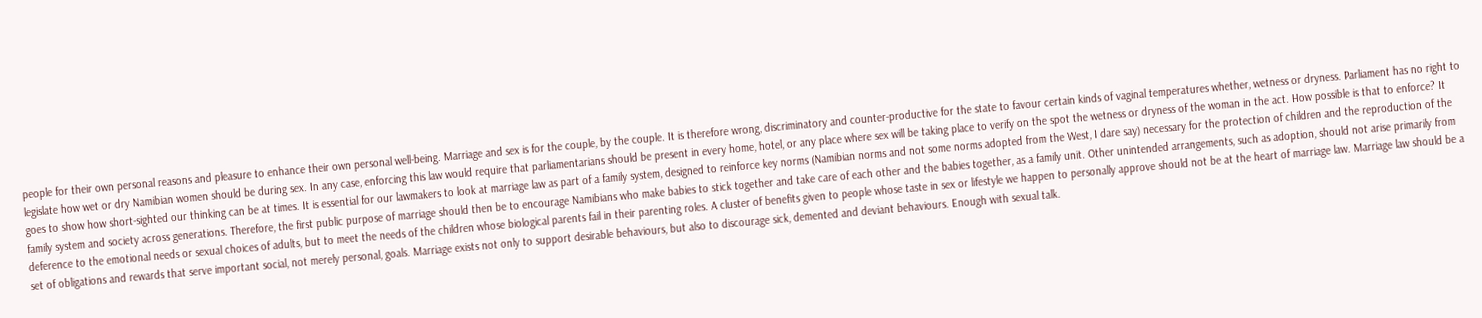people for their own personal reasons and pleasure to enhance their own personal well-being. Marriage and sex is for the couple, by the couple. It is therefore wrong, discriminatory and counter-productive for the state to favour certain kinds of vaginal temperatures whether, wetness or dryness. Parliament has no right to legislate how wet or dry Namibian women should be during sex. In any case, enforcing this law would require that parliamentarians should be present in every home, hotel, or any place where sex will be taking place to verify on the spot the wetness or dryness of the woman in the act. How possible is that to enforce? It goes to show how short-sighted our thinking can be at times. It is essential for our lawmakers to look at marriage law as part of a family system, designed to reinforce key norms (Namibian norms and not some norms adopted from the West, I dare say) necessary for the protection of children and the reproduction of the family system and society across generations. Therefore, the first public purpose of marriage should then be to encourage Namibians who make babies to stick together and take care of each other and the babies together, as a family unit. Other unintended arrangements, such as adoption, should not arise primarily from deference to the emotional needs or sexual choices of adults, but to meet the needs of the children whose biological parents fail in their parenting roles. A cluster of benefits given to people whose taste in sex or lifestyle we happen to personally approve should not be at the heart of marriage law. Marriage law should be a set of obligations and rewards that serve important social, not merely personal, goals. Marriage exists not only to support desirable behaviours, but also to discourage sick, demented and deviant behaviours. Enough with sexual talk.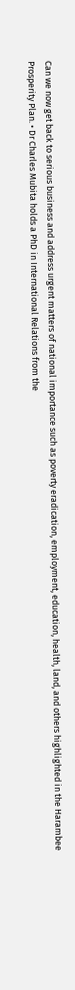Can we now get back to serious business and address urgent matters of national importance such as poverty eradication, employment, education, health, land, and others highlighted in the Harambee Prosperity Plan. • Dr Charles Mubita holds a PhD in International Relations from the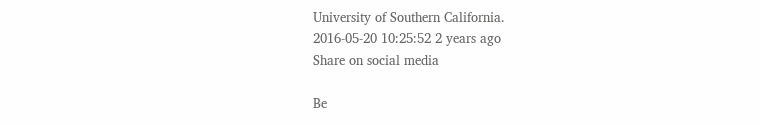University of Southern California.
2016-05-20 10:25:52 2 years ago
Share on social media

Be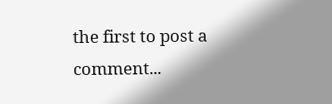the first to post a comment...